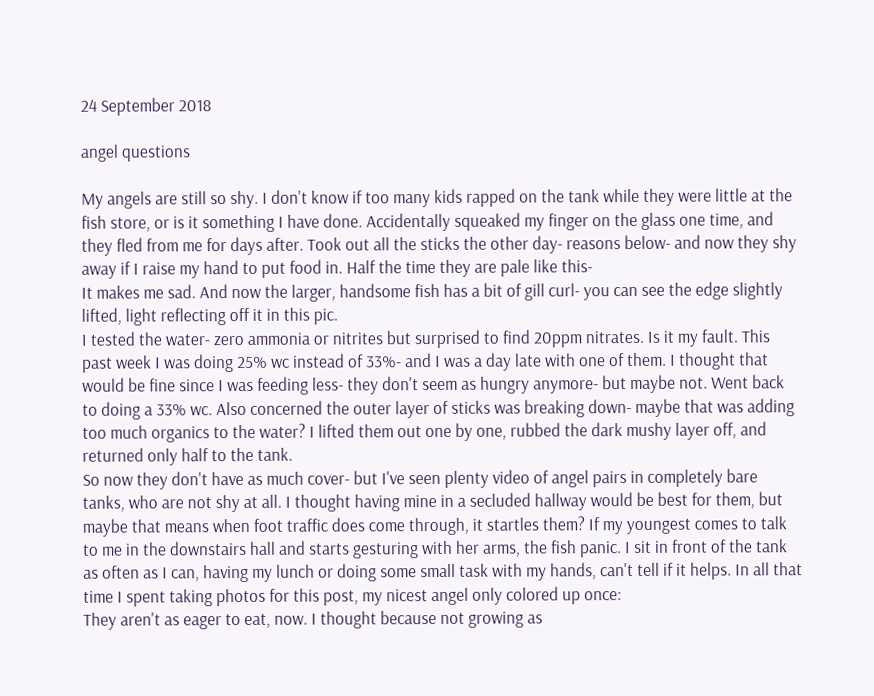24 September 2018

angel questions

My angels are still so shy. I don't know if too many kids rapped on the tank while they were little at the fish store, or is it something I have done. Accidentally squeaked my finger on the glass one time, and they fled from me for days after. Took out all the sticks the other day- reasons below- and now they shy away if I raise my hand to put food in. Half the time they are pale like this-
It makes me sad. And now the larger, handsome fish has a bit of gill curl- you can see the edge slightly lifted, light reflecting off it in this pic.
I tested the water- zero ammonia or nitrites but surprised to find 20ppm nitrates. Is it my fault. This past week I was doing 25% wc instead of 33%- and I was a day late with one of them. I thought that would be fine since I was feeding less- they don't seem as hungry anymore- but maybe not. Went back to doing a 33% wc. Also concerned the outer layer of sticks was breaking down- maybe that was adding too much organics to the water? I lifted them out one by one, rubbed the dark mushy layer off, and returned only half to the tank.
So now they don't have as much cover- but I've seen plenty video of angel pairs in completely bare tanks, who are not shy at all. I thought having mine in a secluded hallway would be best for them, but maybe that means when foot traffic does come through, it startles them? If my youngest comes to talk to me in the downstairs hall and starts gesturing with her arms, the fish panic. I sit in front of the tank as often as I can, having my lunch or doing some small task with my hands, can't tell if it helps. In all that time I spent taking photos for this post, my nicest angel only colored up once:
They aren't as eager to eat, now. I thought because not growing as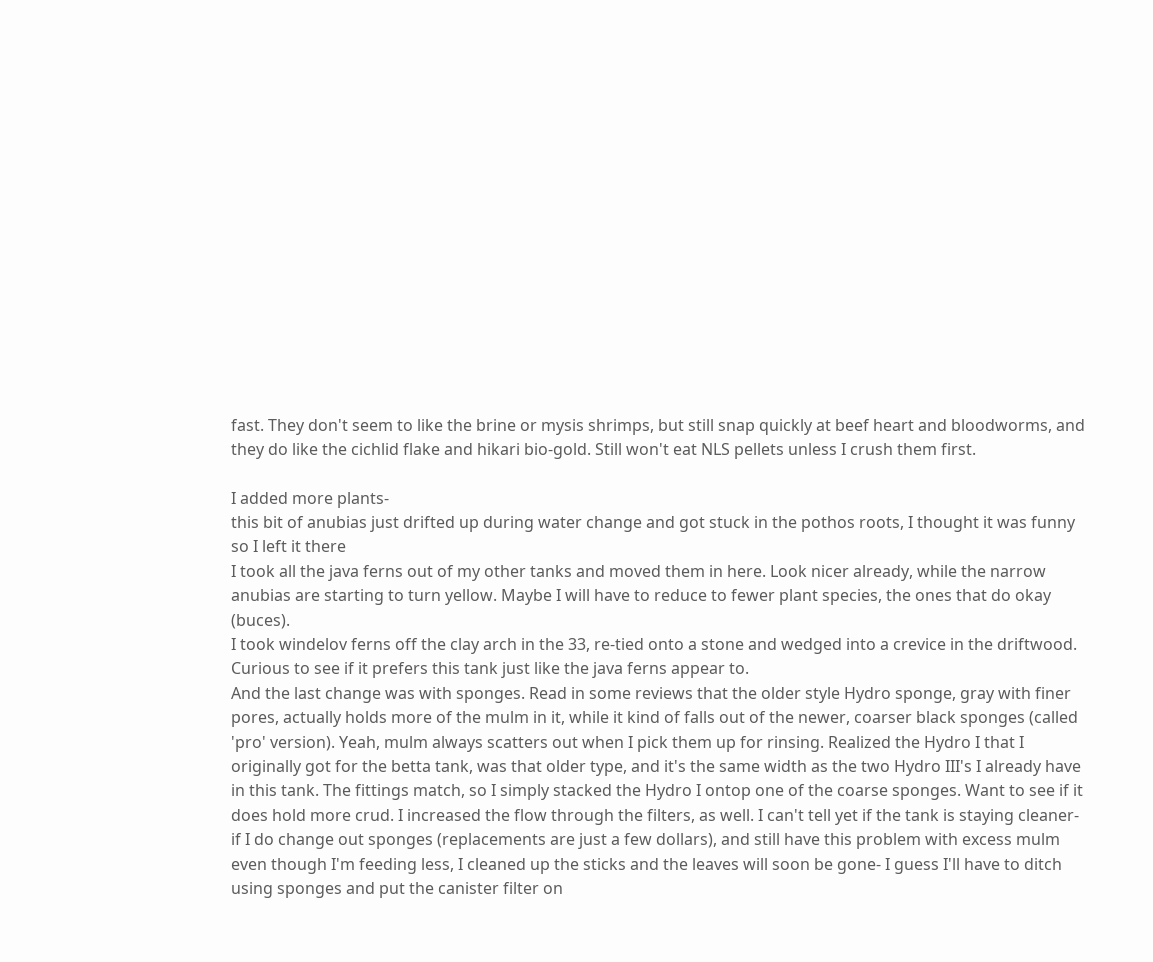fast. They don't seem to like the brine or mysis shrimps, but still snap quickly at beef heart and bloodworms, and they do like the cichlid flake and hikari bio-gold. Still won't eat NLS pellets unless I crush them first.

I added more plants-
this bit of anubias just drifted up during water change and got stuck in the pothos roots, I thought it was funny so I left it there
I took all the java ferns out of my other tanks and moved them in here. Look nicer already, while the narrow anubias are starting to turn yellow. Maybe I will have to reduce to fewer plant species, the ones that do okay (buces).
I took windelov ferns off the clay arch in the 33, re-tied onto a stone and wedged into a crevice in the driftwood. Curious to see if it prefers this tank just like the java ferns appear to.
And the last change was with sponges. Read in some reviews that the older style Hydro sponge, gray with finer pores, actually holds more of the mulm in it, while it kind of falls out of the newer, coarser black sponges (called 'pro' version). Yeah, mulm always scatters out when I pick them up for rinsing. Realized the Hydro I that I originally got for the betta tank, was that older type, and it's the same width as the two Hydro III's I already have in this tank. The fittings match, so I simply stacked the Hydro I ontop one of the coarse sponges. Want to see if it does hold more crud. I increased the flow through the filters, as well. I can't tell yet if the tank is staying cleaner-
if I do change out sponges (replacements are just a few dollars), and still have this problem with excess mulm even though I'm feeding less, I cleaned up the sticks and the leaves will soon be gone- I guess I'll have to ditch using sponges and put the canister filter on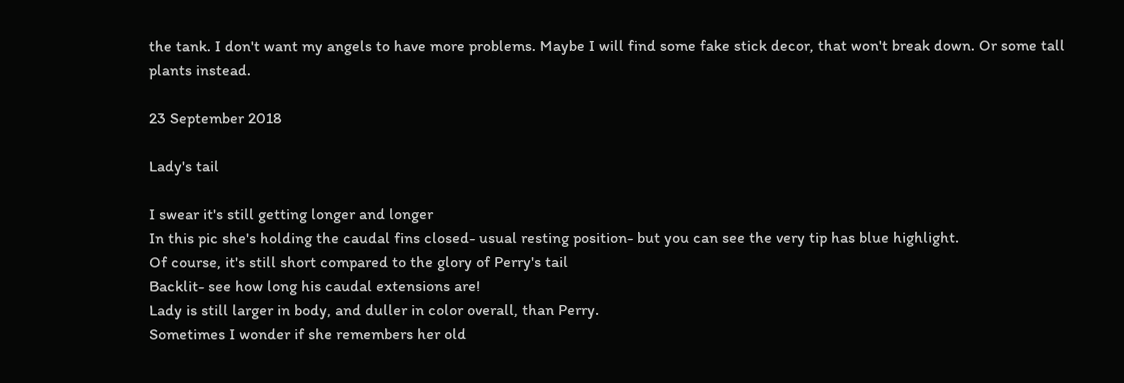the tank. I don't want my angels to have more problems. Maybe I will find some fake stick decor, that won't break down. Or some tall plants instead.

23 September 2018

Lady's tail

I swear it's still getting longer and longer
In this pic she's holding the caudal fins closed- usual resting position- but you can see the very tip has blue highlight.
Of course, it's still short compared to the glory of Perry's tail
Backlit- see how long his caudal extensions are!
Lady is still larger in body, and duller in color overall, than Perry.
Sometimes I wonder if she remembers her old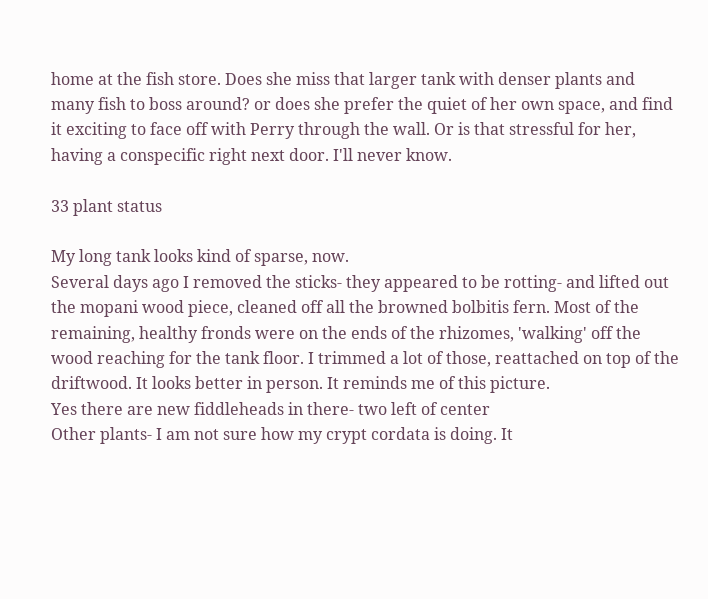home at the fish store. Does she miss that larger tank with denser plants and many fish to boss around? or does she prefer the quiet of her own space, and find it exciting to face off with Perry through the wall. Or is that stressful for her, having a conspecific right next door. I'll never know.

33 plant status

My long tank looks kind of sparse, now.
Several days ago I removed the sticks- they appeared to be rotting- and lifted out the mopani wood piece, cleaned off all the browned bolbitis fern. Most of the remaining, healthy fronds were on the ends of the rhizomes, 'walking' off the wood reaching for the tank floor. I trimmed a lot of those, reattached on top of the driftwood. It looks better in person. It reminds me of this picture.
Yes there are new fiddleheads in there- two left of center
Other plants- I am not sure how my crypt cordata is doing. It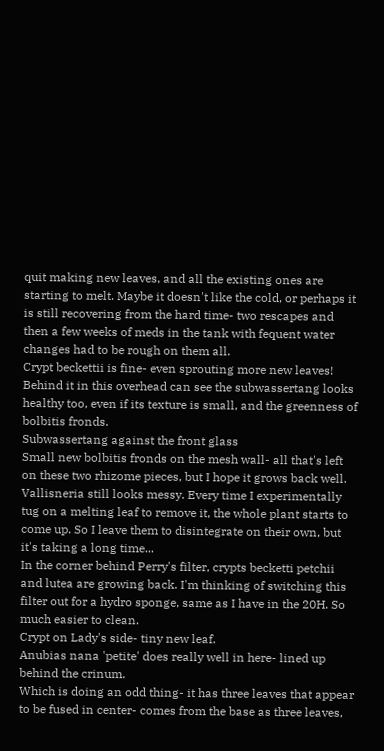quit making new leaves, and all the existing ones are starting to melt. Maybe it doesn't like the cold, or perhaps it is still recovering from the hard time- two rescapes and then a few weeks of meds in the tank with fequent water changes had to be rough on them all.
Crypt beckettii is fine- even sprouting more new leaves!
Behind it in this overhead can see the subwassertang looks healthy too, even if its texture is small, and the greenness of bolbitis fronds.
Subwassertang against the front glass
Small new bolbitis fronds on the mesh wall- all that's left on these two rhizome pieces, but I hope it grows back well.
Vallisneria still looks messy. Every time I experimentally tug on a melting leaf to remove it, the whole plant starts to come up. So I leave them to disintegrate on their own, but it's taking a long time...
In the corner behind Perry's filter, crypts becketti petchii and lutea are growing back. I'm thinking of switching this filter out for a hydro sponge, same as I have in the 20H. So much easier to clean.
Crypt on Lady's side- tiny new leaf.
Anubias nana 'petite' does really well in here- lined up behind the crinum.
Which is doing an odd thing- it has three leaves that appear to be fused in center- comes from the base as three leaves,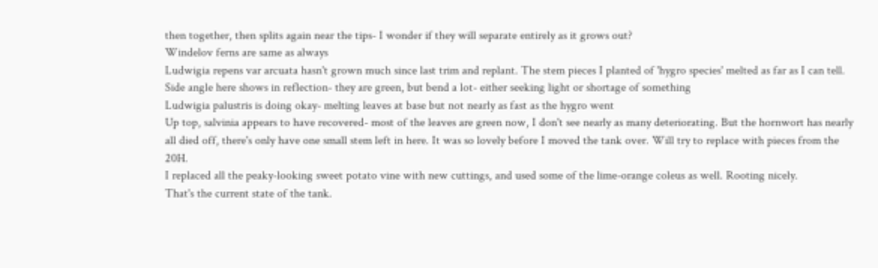then together, then splits again near the tips- I wonder if they will separate entirely as it grows out?
Windelov ferns are same as always
Ludwigia repens var arcuata hasn't grown much since last trim and replant. The stem pieces I planted of 'hygro species' melted as far as I can tell.
Side angle here shows in reflection- they are green, but bend a lot- either seeking light or shortage of something
Ludwigia palustris is doing okay- melting leaves at base but not nearly as fast as the hygro went
Up top, salvinia appears to have recovered- most of the leaves are green now, I don't see nearly as many deteriorating. But the hornwort has nearly all died off, there's only have one small stem left in here. It was so lovely before I moved the tank over. Will try to replace with pieces from the 20H.
I replaced all the peaky-looking sweet potato vine with new cuttings, and used some of the lime-orange coleus as well. Rooting nicely.
That's the current state of the tank.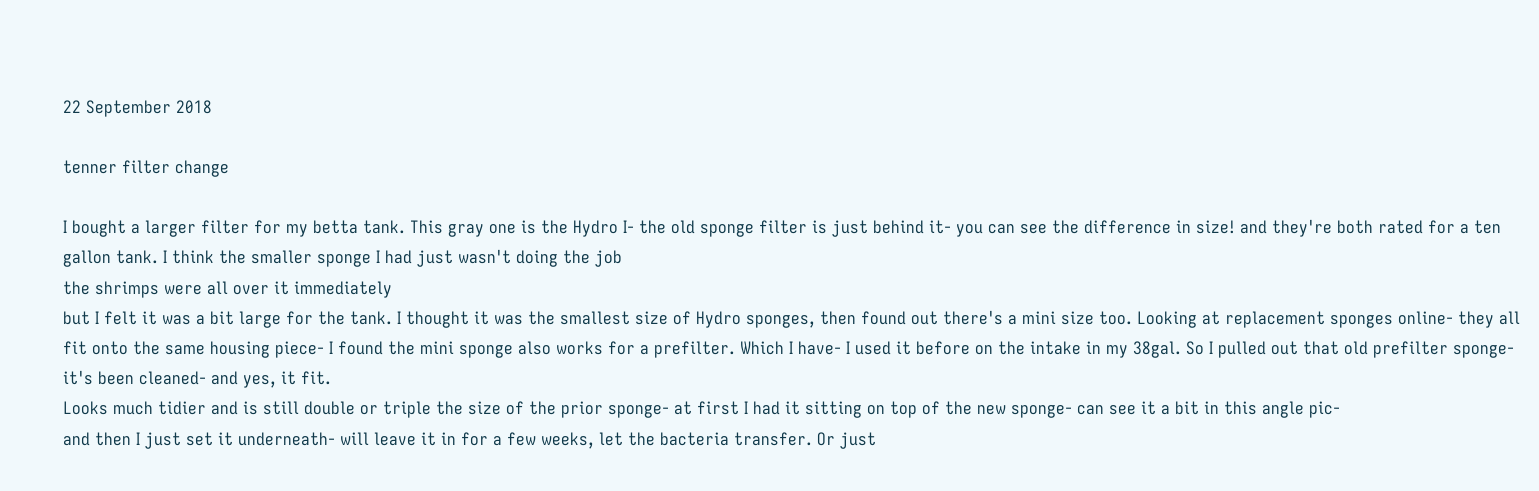22 September 2018

tenner filter change

I bought a larger filter for my betta tank. This gray one is the Hydro I- the old sponge filter is just behind it- you can see the difference in size! and they're both rated for a ten gallon tank. I think the smaller sponge I had just wasn't doing the job
the shrimps were all over it immediately
but I felt it was a bit large for the tank. I thought it was the smallest size of Hydro sponges, then found out there's a mini size too. Looking at replacement sponges online- they all fit onto the same housing piece- I found the mini sponge also works for a prefilter. Which I have- I used it before on the intake in my 38gal. So I pulled out that old prefilter sponge- it's been cleaned- and yes, it fit.
Looks much tidier and is still double or triple the size of the prior sponge- at first I had it sitting on top of the new sponge- can see it a bit in this angle pic-
and then I just set it underneath- will leave it in for a few weeks, let the bacteria transfer. Or just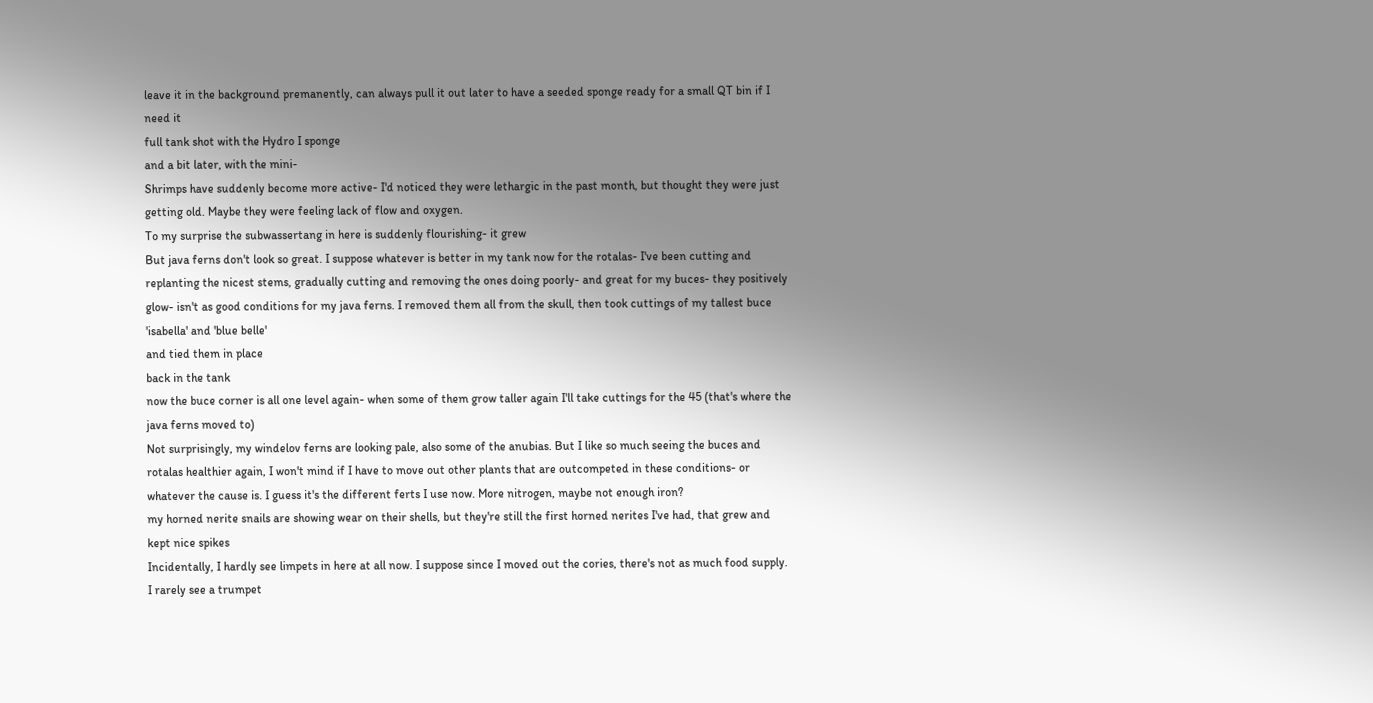leave it in the background premanently, can always pull it out later to have a seeded sponge ready for a small QT bin if I need it
full tank shot with the Hydro I sponge
and a bit later, with the mini-
Shrimps have suddenly become more active- I'd noticed they were lethargic in the past month, but thought they were just getting old. Maybe they were feeling lack of flow and oxygen.
To my surprise the subwassertang in here is suddenly flourishing- it grew
But java ferns don't look so great. I suppose whatever is better in my tank now for the rotalas- I've been cutting and replanting the nicest stems, gradually cutting and removing the ones doing poorly- and great for my buces- they positively glow- isn't as good conditions for my java ferns. I removed them all from the skull, then took cuttings of my tallest buce 'isabella' and 'blue belle'
and tied them in place
back in the tank
now the buce corner is all one level again- when some of them grow taller again I'll take cuttings for the 45 (that's where the java ferns moved to)
Not surprisingly, my windelov ferns are looking pale, also some of the anubias. But I like so much seeing the buces and rotalas healthier again, I won't mind if I have to move out other plants that are outcompeted in these conditions- or whatever the cause is. I guess it's the different ferts I use now. More nitrogen, maybe not enough iron?
my horned nerite snails are showing wear on their shells, but they're still the first horned nerites I've had, that grew and kept nice spikes
Incidentally, I hardly see limpets in here at all now. I suppose since I moved out the cories, there's not as much food supply. I rarely see a trumpet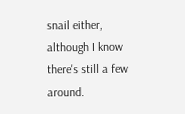snail either, although I know there's still a few around.